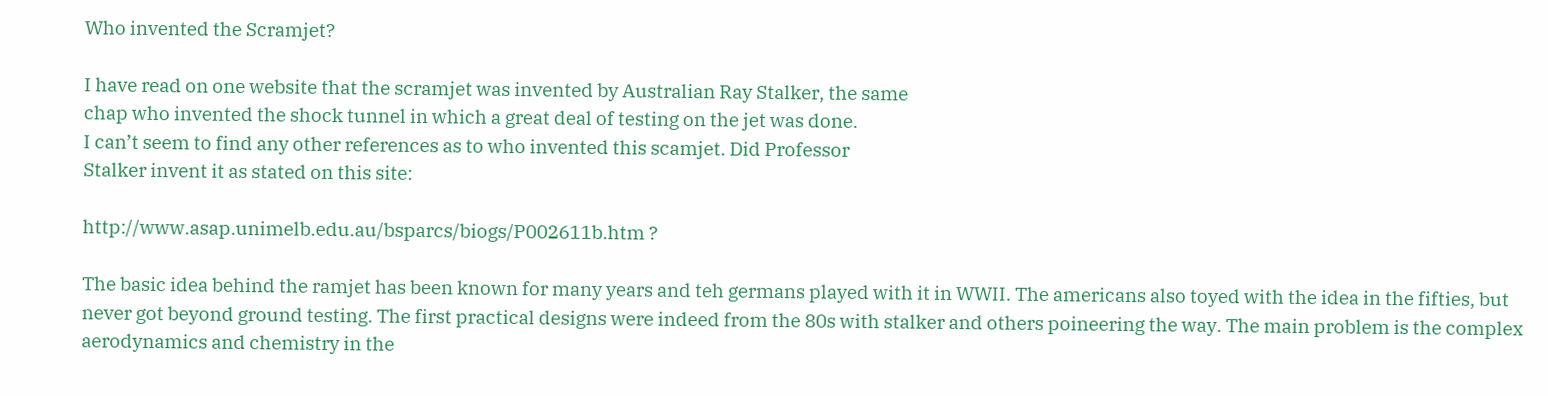Who invented the Scramjet?

I have read on one website that the scramjet was invented by Australian Ray Stalker, the same
chap who invented the shock tunnel in which a great deal of testing on the jet was done.
I can’t seem to find any other references as to who invented this scamjet. Did Professor
Stalker invent it as stated on this site:

http://www.asap.unimelb.edu.au/bsparcs/biogs/P002611b.htm ?

The basic idea behind the ramjet has been known for many years and teh germans played with it in WWII. The americans also toyed with the idea in the fifties, but never got beyond ground testing. The first practical designs were indeed from the 80s with stalker and others poineering the way. The main problem is the complex aerodynamics and chemistry in the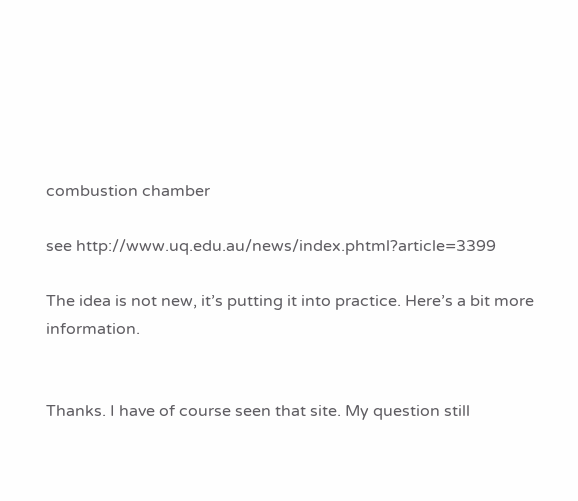combustion chamber

see http://www.uq.edu.au/news/index.phtml?article=3399

The idea is not new, it’s putting it into practice. Here’s a bit more information.


Thanks. I have of course seen that site. My question still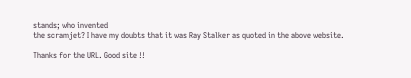stands; who invented
the scramjet? I have my doubts that it was Ray Stalker as quoted in the above website.

Thanks for the URL. Good site !!